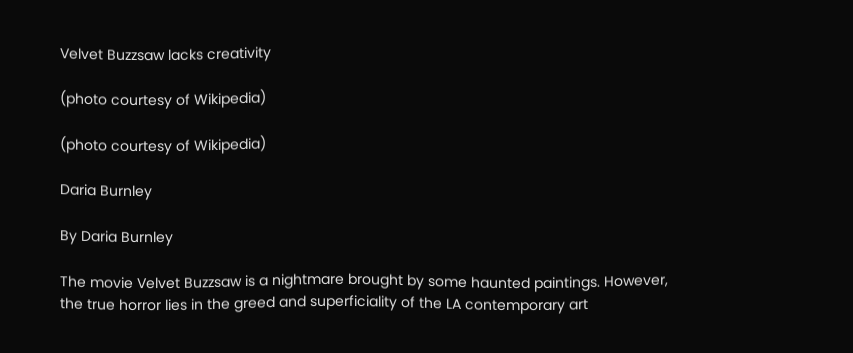Velvet Buzzsaw lacks creativity

(photo courtesy of Wikipedia)

(photo courtesy of Wikipedia)

Daria Burnley

By Daria Burnley

The movie Velvet Buzzsaw is a nightmare brought by some haunted paintings. However, the true horror lies in the greed and superficiality of the LA contemporary art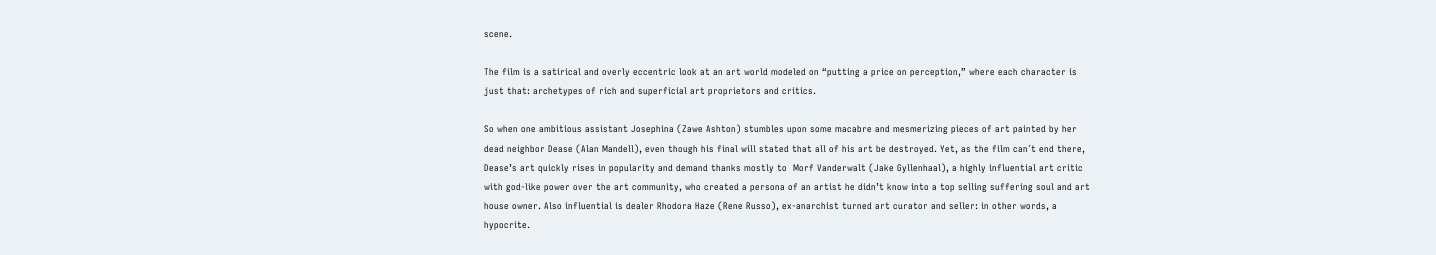scene.

The film is a satirical and overly eccentric look at an art world modeled on “putting a price on perception,” where each character is just that: archetypes of rich and superficial art proprietors and critics.

So when one ambitious assistant Josephina (Zawe Ashton) stumbles upon some macabre and mesmerizing pieces of art painted by her dead neighbor Dease (Alan Mandell), even though his final will stated that all of his art be destroyed. Yet, as the film can´t end there, Dease’s art quickly rises in popularity and demand thanks mostly to  Morf Vanderwalt (Jake Gyllenhaal), a highly influential art critic with god-like power over the art community, who created a persona of an artist he didn’t know into a top selling suffering soul and art house owner. Also influential is dealer Rhodora Haze (Rene Russo), ex-anarchist turned art curator and seller: in other words, a hypocrite.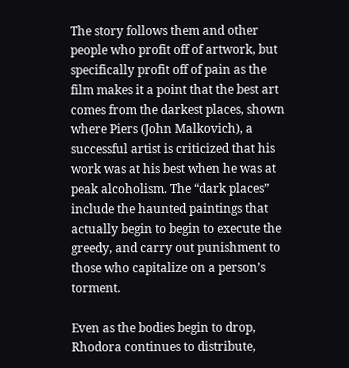The story follows them and other people who profit off of artwork, but specifically profit off of pain as the film makes it a point that the best art comes from the darkest places, shown where Piers (John Malkovich), a successful artist is criticized that his work was at his best when he was at peak alcoholism. The “dark places” include the haunted paintings that actually begin to begin to execute the greedy, and carry out punishment to those who capitalize on a person’s torment.

Even as the bodies begin to drop, Rhodora continues to distribute,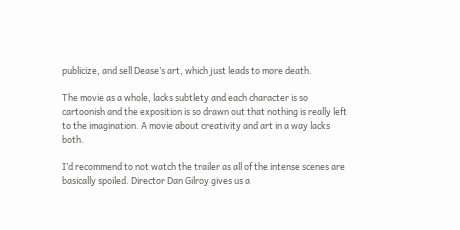publicize, and sell Dease’s art, which just leads to more death.

The movie as a whole, lacks subtlety and each character is so cartoonish and the exposition is so drawn out that nothing is really left to the imagination. A movie about creativity and art in a way lacks both.

I’d recommend to not watch the trailer as all of the intense scenes are basically spoiled. Director Dan Gilroy gives us a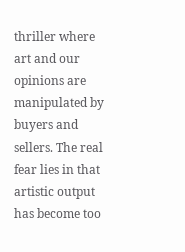thriller where art and our opinions are manipulated by buyers and sellers. The real fear lies in that artistic output has become too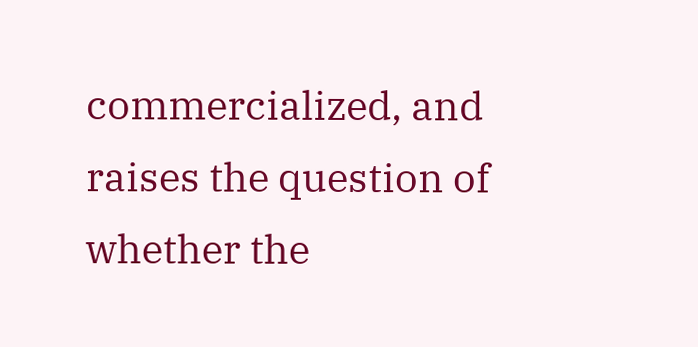commercialized, and raises the question of whether the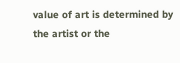value of art is determined by the artist or the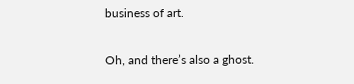business of art.

Oh, and there’s also a ghost.